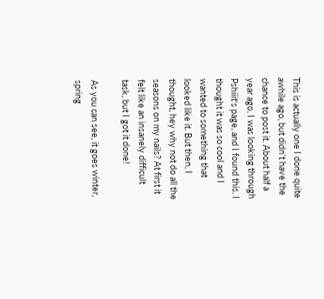This is actually one I done quite awhile ago, but didn’t have the chance to post it. About half a year ago, I was looking through Pshiiit‘s page, and I found this. I thought it was so cool and I wanted to something that looked like it. But then, I thought, hey why not do all the seasons on my nails? At first it felt like an insanely difficult task, but I got it done!

As you can see, it goes winter, spring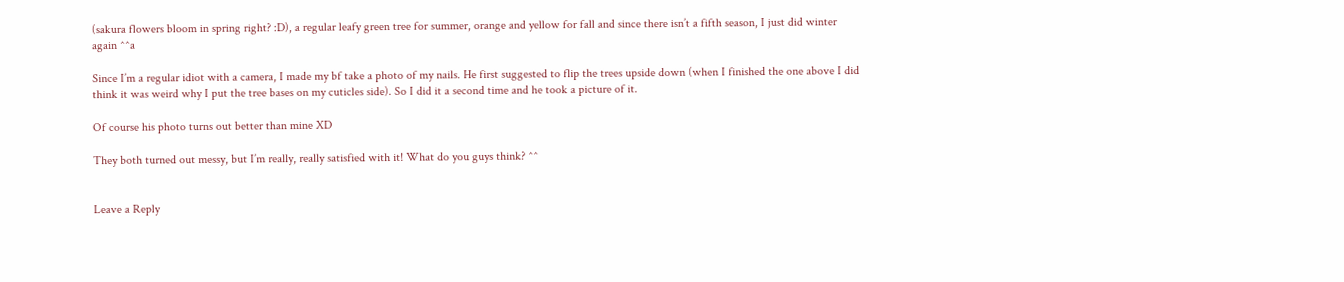(sakura flowers bloom in spring right? :D), a regular leafy green tree for summer, orange and yellow for fall and since there isn’t a fifth season, I just did winter again ^^a

Since I’m a regular idiot with a camera, I made my bf take a photo of my nails. He first suggested to flip the trees upside down (when I finished the one above I did think it was weird why I put the tree bases on my cuticles side). So I did it a second time and he took a picture of it.

Of course his photo turns out better than mine XD

They both turned out messy, but I’m really, really satisfied with it! What do you guys think? ^^


Leave a Reply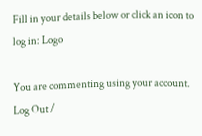Fill in your details below or click an icon to log in: Logo

You are commenting using your account. Log Out /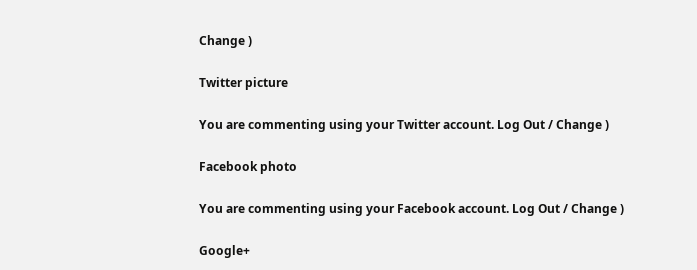Change )

Twitter picture

You are commenting using your Twitter account. Log Out / Change )

Facebook photo

You are commenting using your Facebook account. Log Out / Change )

Google+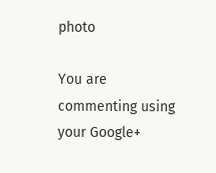photo

You are commenting using your Google+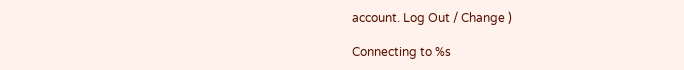account. Log Out / Change )

Connecting to %s